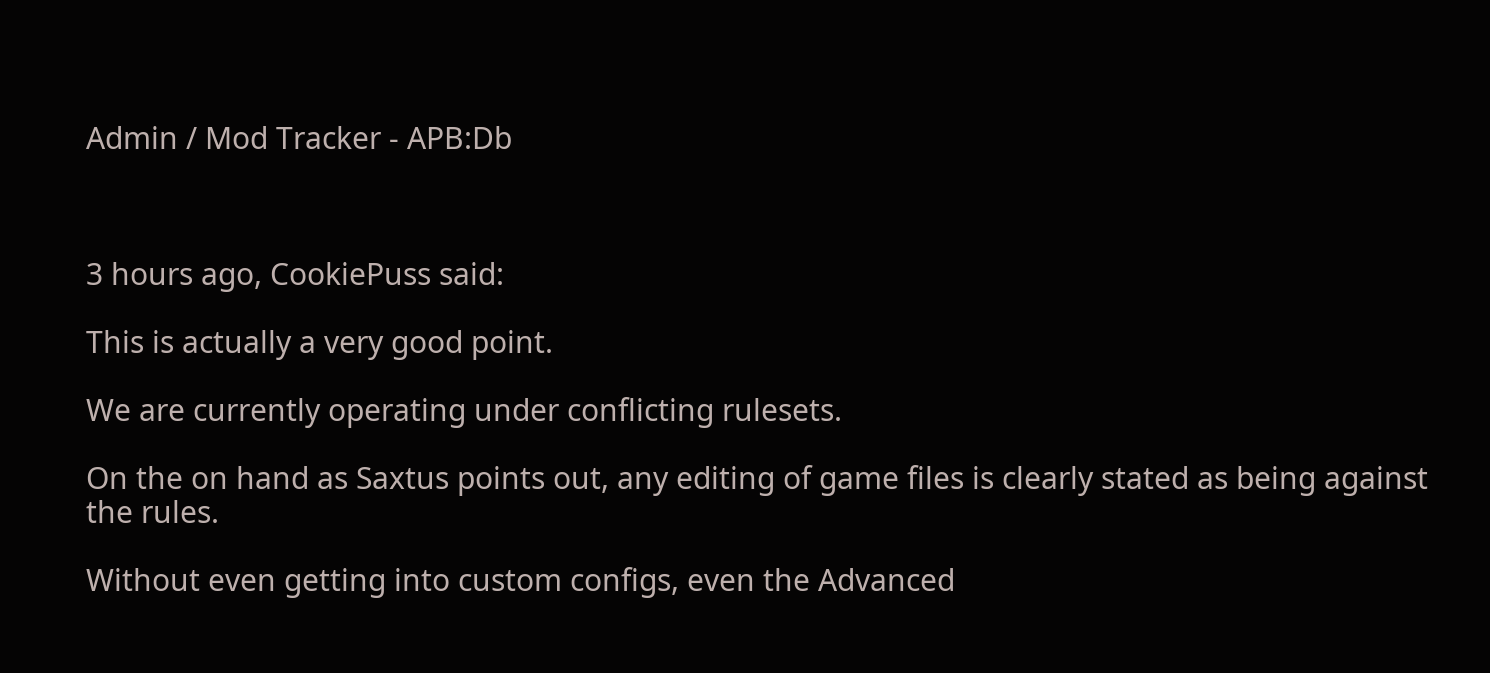Admin / Mod Tracker - APB:Db



3 hours ago, CookiePuss said:

This is actually a very good point.

We are currently operating under conflicting rulesets.

On the on hand as Saxtus points out, any editing of game files is clearly stated as being against the rules.

Without even getting into custom configs, even the Advanced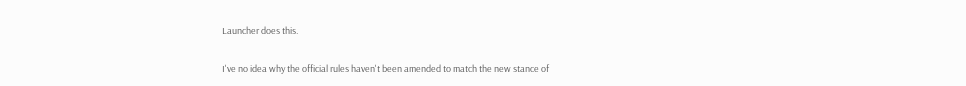Launcher does this.

I've no idea why the official rules haven't been amended to match the new stance of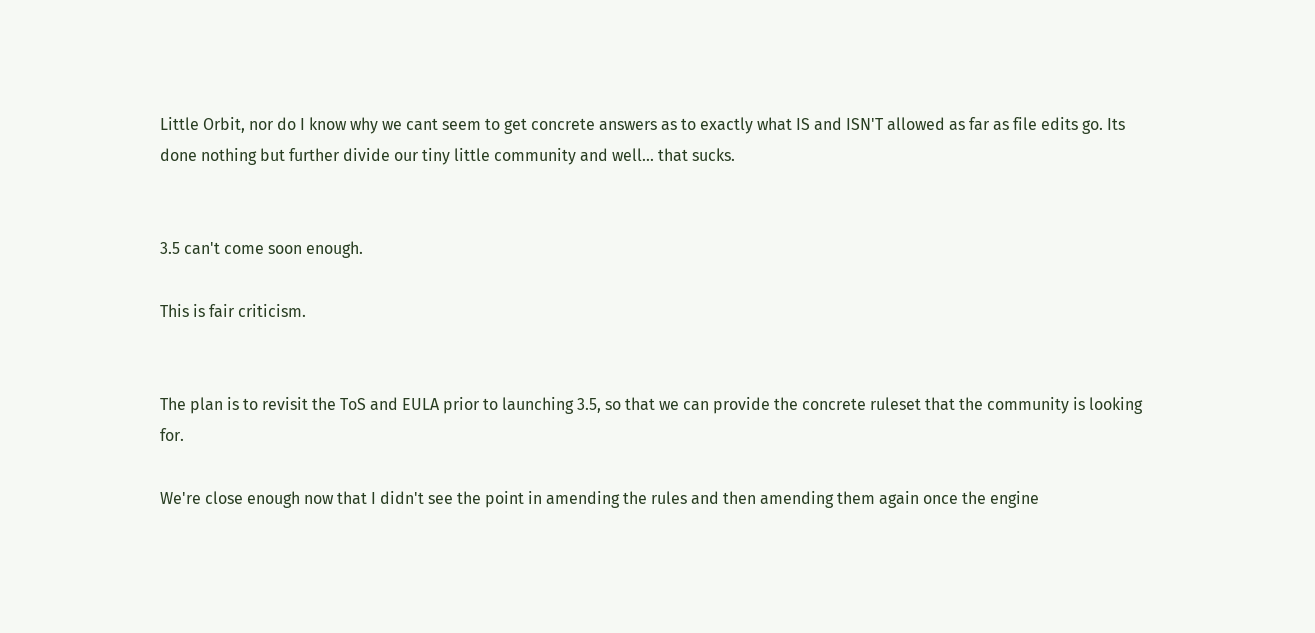Little Orbit, nor do I know why we cant seem to get concrete answers as to exactly what IS and ISN'T allowed as far as file edits go. Its done nothing but further divide our tiny little community and well... that sucks.


3.5 can't come soon enough.

This is fair criticism.


The plan is to revisit the ToS and EULA prior to launching 3.5, so that we can provide the concrete ruleset that the community is looking for.

We're close enough now that I didn't see the point in amending the rules and then amending them again once the engine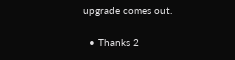upgrade comes out.

  • Thanks 2